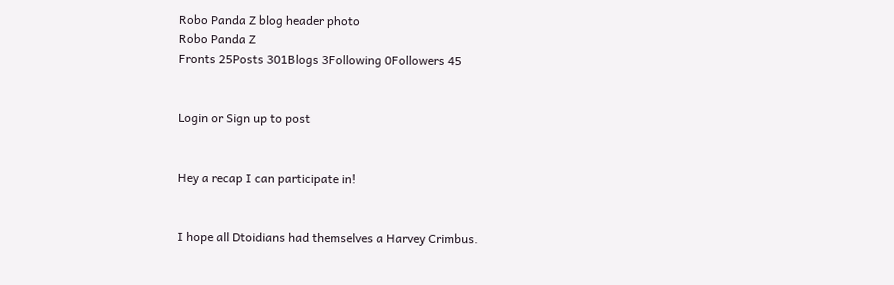Robo Panda Z blog header photo
Robo Panda Z
Fronts 25Posts 301Blogs 3Following 0Followers 45


Login or Sign up to post


Hey a recap I can participate in!


I hope all Dtoidians had themselves a Harvey Crimbus.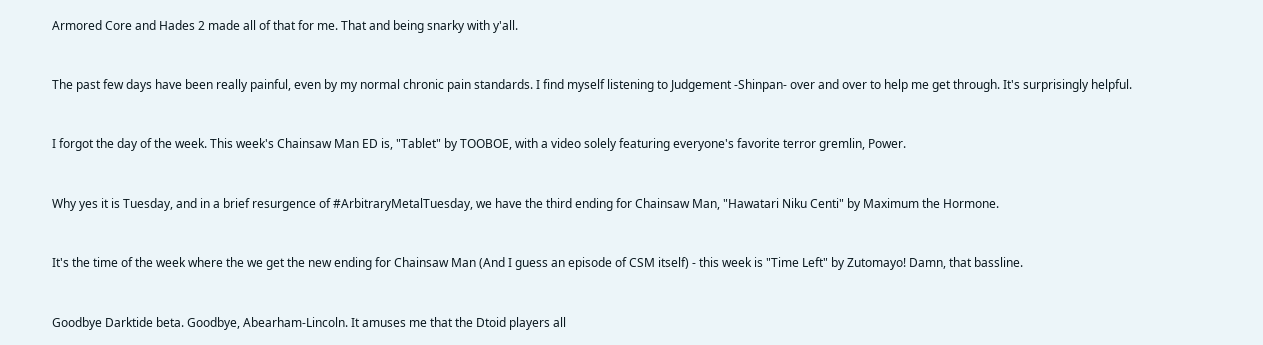Armored Core and Hades 2 made all of that for me. That and being snarky with y'all.


The past few days have been really painful, even by my normal chronic pain standards. I find myself listening to Judgement -Shinpan- over and over to help me get through. It's surprisingly helpful.


I forgot the day of the week. This week's Chainsaw Man ED is, "Tablet" by TOOBOE, with a video solely featuring everyone's favorite terror gremlin, Power.


Why yes it is Tuesday, and in a brief resurgence of #ArbitraryMetalTuesday, we have the third ending for Chainsaw Man, "Hawatari Niku Centi" by Maximum the Hormone.


It's the time of the week where the we get the new ending for Chainsaw Man (And I guess an episode of CSM itself) - this week is "Time Left" by Zutomayo! Damn, that bassline.


Goodbye Darktide beta. Goodbye, Abearham-Lincoln. It amuses me that the Dtoid players all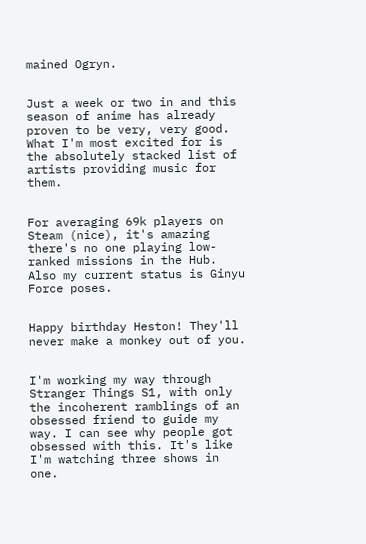mained Ogryn.


Just a week or two in and this season of anime has already proven to be very, very good. What I'm most excited for is the absolutely stacked list of artists providing music for them.


For averaging 69k players on Steam (nice), it's amazing there's no one playing low-ranked missions in the Hub. Also my current status is Ginyu Force poses.


Happy birthday Heston! They'll never make a monkey out of you.


I'm working my way through Stranger Things S1, with only the incoherent ramblings of an obsessed friend to guide my way. I can see why people got obsessed with this. It's like I'm watching three shows in one.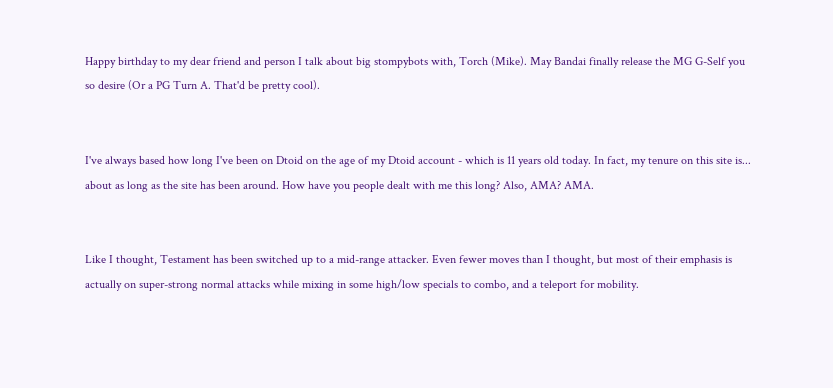Happy birthday to my dear friend and person I talk about big stompybots with, Torch (Mike). May Bandai finally release the MG G-Self you so desire (Or a PG Turn A. That'd be pretty cool).


I've always based how long I've been on Dtoid on the age of my Dtoid account - which is 11 years old today. In fact, my tenure on this site is... about as long as the site has been around. How have you people dealt with me this long? Also, AMA? AMA.


Like I thought, Testament has been switched up to a mid-range attacker. Even fewer moves than I thought, but most of their emphasis is actually on super-strong normal attacks while mixing in some high/low specials to combo, and a teleport for mobility.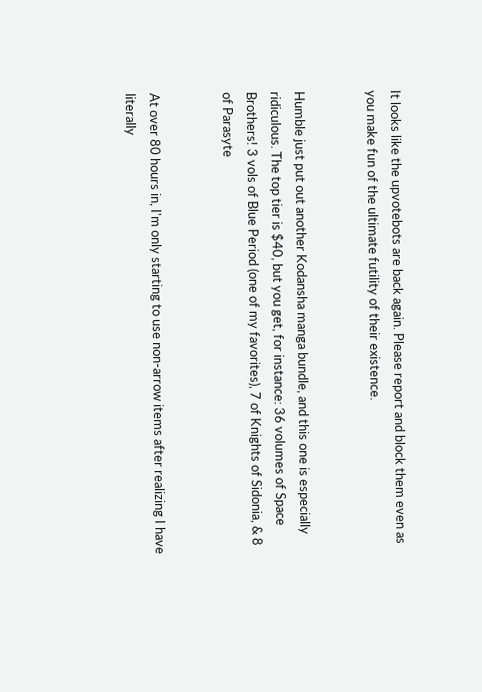It looks like the upvotebots are back again. Please report and block them even as you make fun of the ultimate futility of their existence.


Humble just put out another Kodansha manga bundle, and this one is especially ridiculous. The top tier is $40, but you get, for instance: 36 volumes of Space Brothers! 3 vols of Blue Period (one of my favorites), 7 of Knights of Sidonia, & 8 of Parasyte


At over 80 hours in, I'm only starting to use non-arrow items after realizing I have literally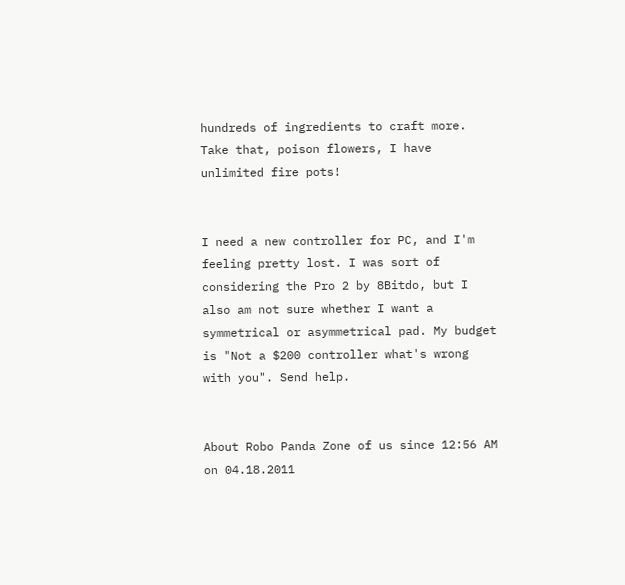hundreds of ingredients to craft more. Take that, poison flowers, I have unlimited fire pots!


I need a new controller for PC, and I'm feeling pretty lost. I was sort of considering the Pro 2 by 8Bitdo, but I also am not sure whether I want a symmetrical or asymmetrical pad. My budget is "Not a $200 controller what's wrong with you". Send help.


About Robo Panda Zone of us since 12:56 AM on 04.18.2011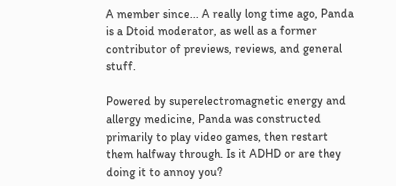A member since... A really long time ago, Panda is a Dtoid moderator, as well as a former contributor of previews, reviews, and general stuff.

Powered by superelectromagnetic energy and allergy medicine, Panda was constructed primarily to play video games, then restart them halfway through. Is it ADHD or are they doing it to annoy you?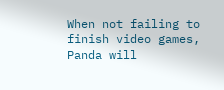When not failing to finish video games, Panda will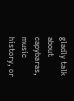gladly talk about capybaras, music history, or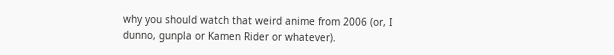why you should watch that weird anime from 2006 (or, I dunno, gunpla or Kamen Rider or whatever).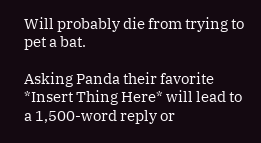Will probably die from trying to pet a bat.

Asking Panda their favorite *Insert Thing Here* will lead to a 1,500-word reply or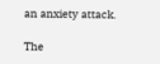an anxiety attack.

The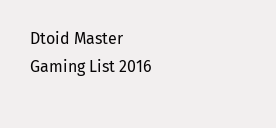Dtoid Master Gaming List 2016